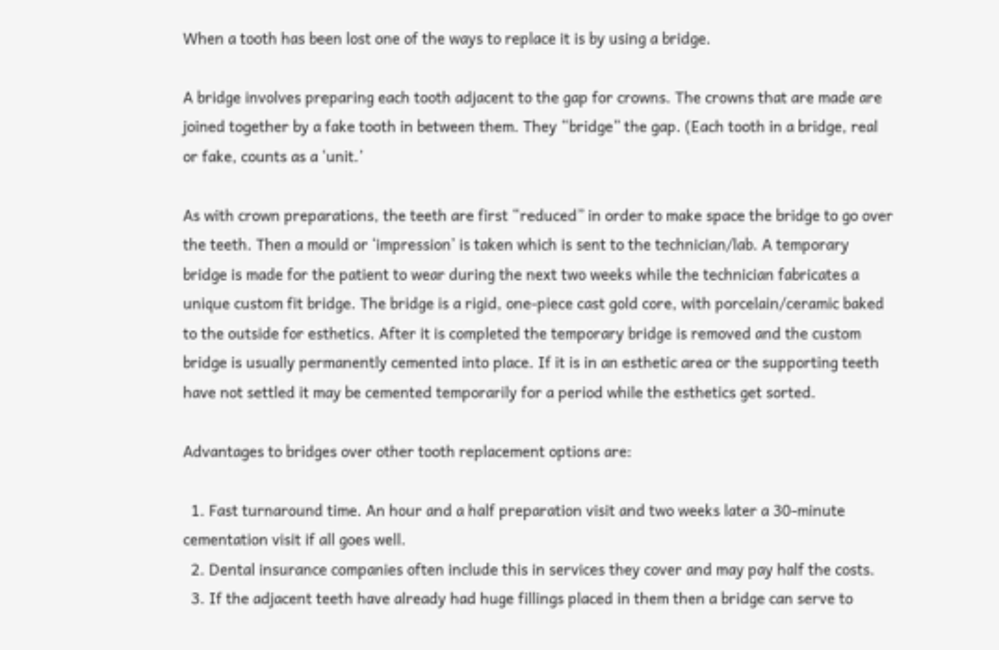When a tooth has been lost one of the ways to replace it is by using a bridge.

A bridge involves preparing each tooth adjacent to the gap for crowns. The crowns that are made are joined together by a fake tooth in between them. They “bridge” the gap. (Each tooth in a bridge, real or fake, counts as a ‘unit.’

As with crown preparations, the teeth are first “reduced” in order to make space the bridge to go over the teeth. Then a mould or ‘impression’ is taken which is sent to the technician/lab. A temporary bridge is made for the patient to wear during the next two weeks while the technician fabricates a unique custom fit bridge. The bridge is a rigid, one-piece cast gold core, with porcelain/ceramic baked to the outside for esthetics. After it is completed the temporary bridge is removed and the custom bridge is usually permanently cemented into place. If it is in an esthetic area or the supporting teeth have not settled it may be cemented temporarily for a period while the esthetics get sorted.

Advantages to bridges over other tooth replacement options are:

  1. Fast turnaround time. An hour and a half preparation visit and two weeks later a 30-minute cementation visit if all goes well.
  2. Dental insurance companies often include this in services they cover and may pay half the costs.
  3. If the adjacent teeth have already had huge fillings placed in them then a bridge can serve to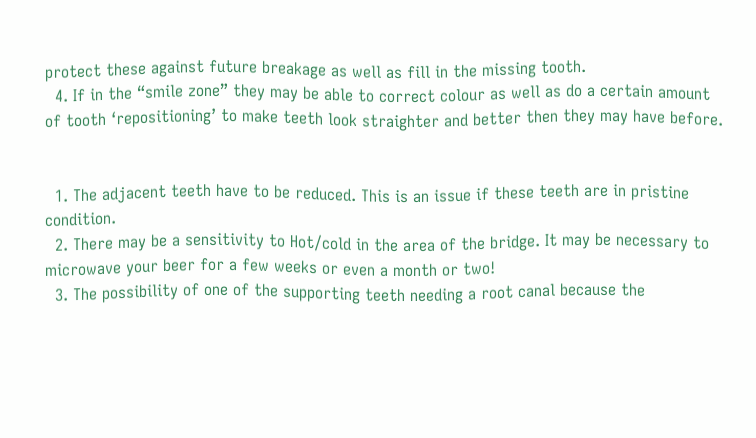protect these against future breakage as well as fill in the missing tooth.
  4. If in the “smile zone” they may be able to correct colour as well as do a certain amount of tooth ‘repositioning’ to make teeth look straighter and better then they may have before.


  1. The adjacent teeth have to be reduced. This is an issue if these teeth are in pristine condition.
  2. There may be a sensitivity to Hot/cold in the area of the bridge. It may be necessary to microwave your beer for a few weeks or even a month or two!
  3. The possibility of one of the supporting teeth needing a root canal because the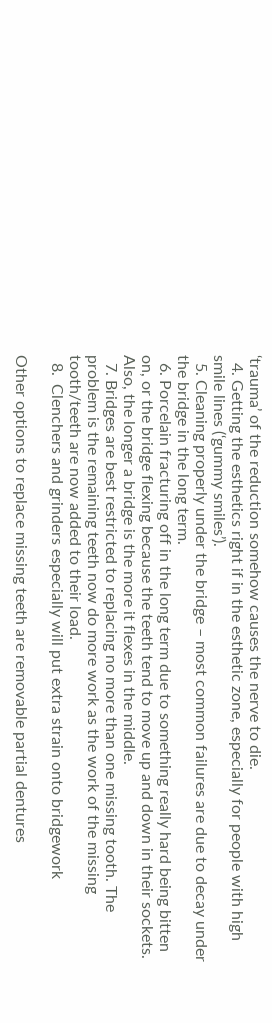‘trauma’ of the reduction somehow causes the nerve to die.
  4. Getting the esthetics right if in the esthetic zone, especially for people with high smile lines (‘gummy smiles’).
  5. Cleaning properly under the bridge – most common failures are due to decay under the bridge in the long term.
  6. Porcelain fracturing off in the long term due to something really hard being bitten on, or the bridge flexing because the teeth tend to move up and down in their sockets. Also, the longer a bridge is the more it flexes in the middle.
  7. Bridges are best restricted to replacing no more than one missing tooth. The problem is the remaining teeth now do more work as the work of the missing tooth/teeth are now added to their load.
  8.  Clenchers and grinders especially will put extra strain onto bridgework

Other options to replace missing teeth are removable partial dentures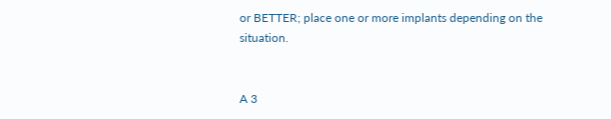or BETTER; place one or more implants depending on the situation.


A 3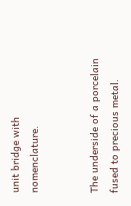unit bridge with nomenclature.


The underside of a porcelain fused to precious metal.